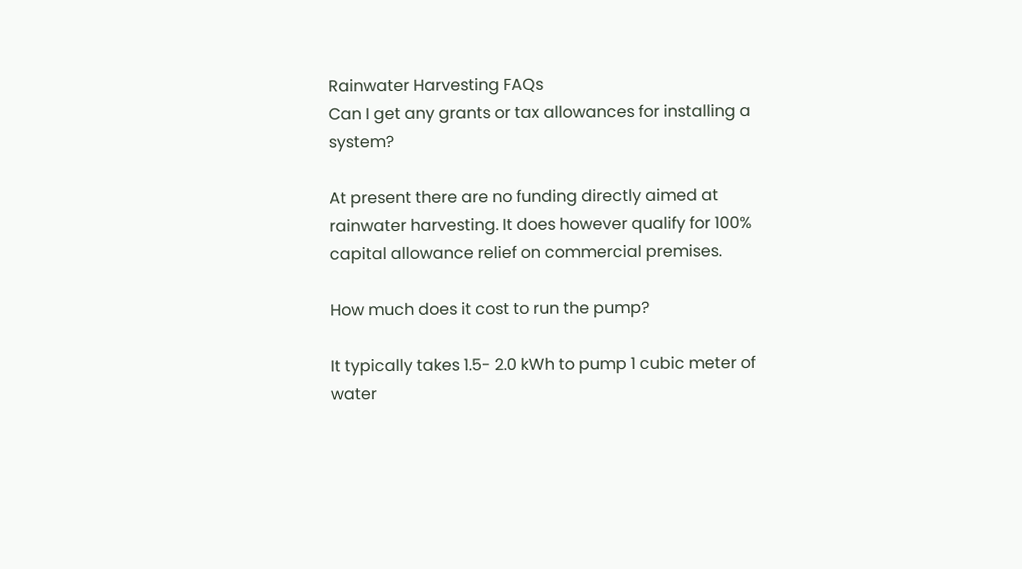Rainwater Harvesting FAQs
Can I get any grants or tax allowances for installing a system?

At present there are no funding directly aimed at rainwater harvesting. It does however qualify for 100% capital allowance relief on commercial premises.

How much does it cost to run the pump?

It typically takes 1.5- 2.0 kWh to pump 1 cubic meter of water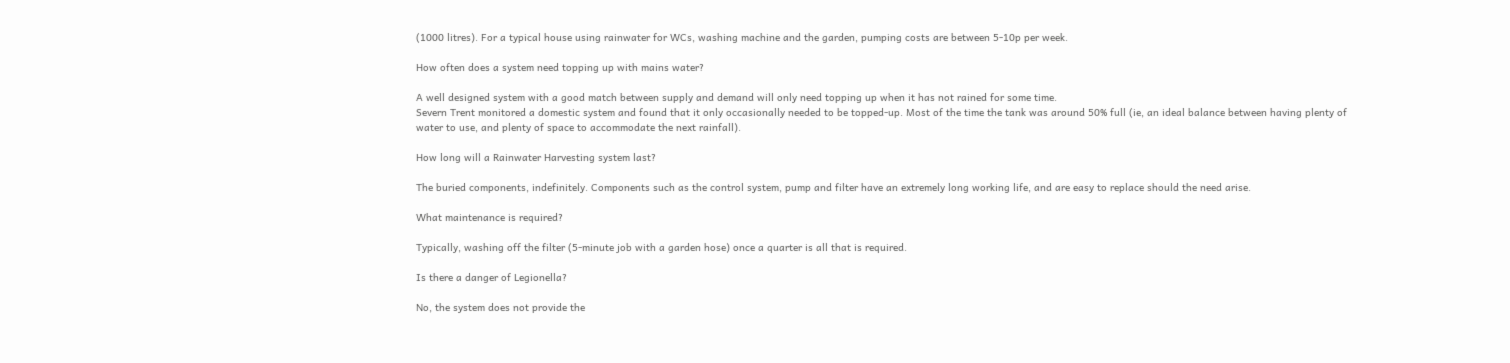(1000 litres). For a typical house using rainwater for WCs, washing machine and the garden, pumping costs are between 5-10p per week.

How often does a system need topping up with mains water?

A well designed system with a good match between supply and demand will only need topping up when it has not rained for some time.
Severn Trent monitored a domestic system and found that it only occasionally needed to be topped-up. Most of the time the tank was around 50% full (ie, an ideal balance between having plenty of water to use, and plenty of space to accommodate the next rainfall).

How long will a Rainwater Harvesting system last?

The buried components, indefinitely. Components such as the control system, pump and filter have an extremely long working life, and are easy to replace should the need arise.

What maintenance is required?

Typically, washing off the filter (5-minute job with a garden hose) once a quarter is all that is required.

Is there a danger of Legionella?

No, the system does not provide the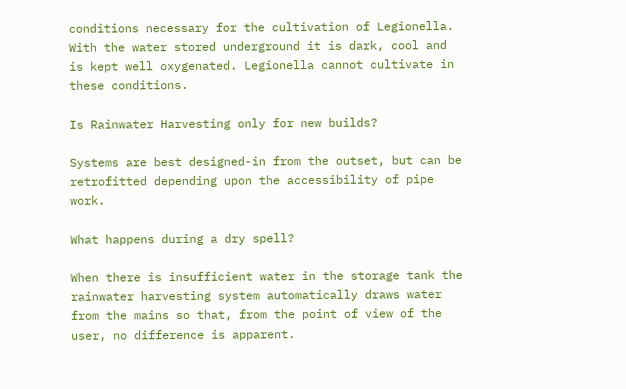conditions necessary for the cultivation of Legionella. With the water stored underground it is dark, cool and is kept well oxygenated. Legionella cannot cultivate in these conditions.

Is Rainwater Harvesting only for new builds?

Systems are best designed-in from the outset, but can be retrofitted depending upon the accessibility of pipe work.

What happens during a dry spell?

When there is insufficient water in the storage tank the rainwater harvesting system automatically draws water from the mains so that, from the point of view of the user, no difference is apparent.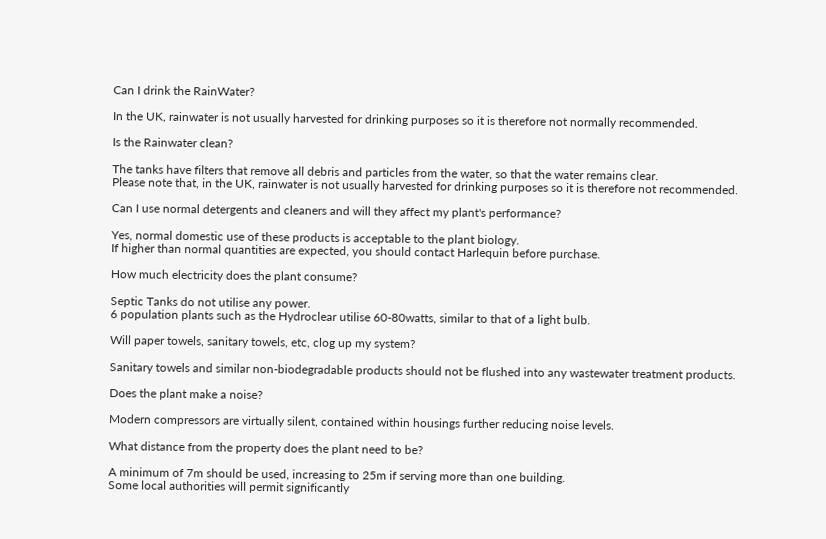Can I drink the RainWater?

In the UK, rainwater is not usually harvested for drinking purposes so it is therefore not normally recommended.

Is the Rainwater clean?

The tanks have filters that remove all debris and particles from the water, so that the water remains clear.
Please note that, in the UK, rainwater is not usually harvested for drinking purposes so it is therefore not recommended.

Can I use normal detergents and cleaners and will they affect my plant's performance?

Yes, normal domestic use of these products is acceptable to the plant biology.
If higher than normal quantities are expected, you should contact Harlequin before purchase.

How much electricity does the plant consume?

Septic Tanks do not utilise any power.
6 population plants such as the Hydroclear utilise 60-80watts, similar to that of a light bulb.

Will paper towels, sanitary towels, etc, clog up my system?

Sanitary towels and similar non-biodegradable products should not be flushed into any wastewater treatment products.

Does the plant make a noise?

Modern compressors are virtually silent, contained within housings further reducing noise levels.

What distance from the property does the plant need to be?

A minimum of 7m should be used, increasing to 25m if serving more than one building.
Some local authorities will permit significantly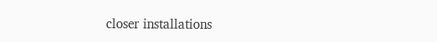closer installations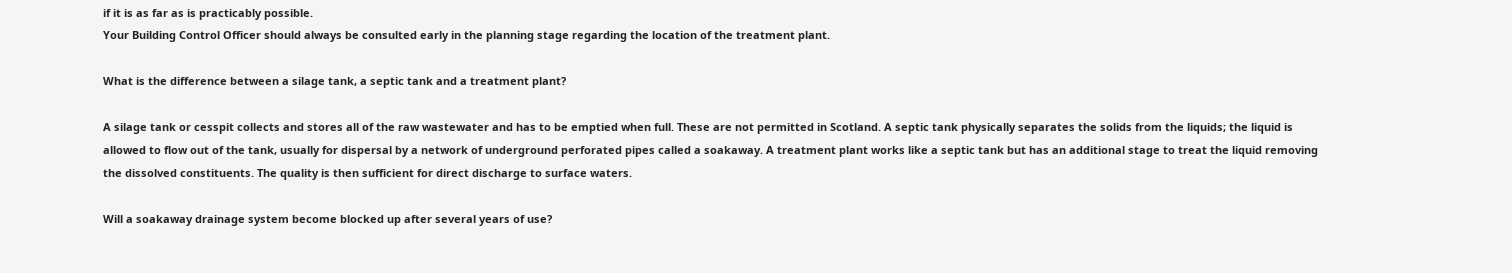if it is as far as is practicably possible.
Your Building Control Officer should always be consulted early in the planning stage regarding the location of the treatment plant.

What is the difference between a silage tank, a septic tank and a treatment plant?

A silage tank or cesspit collects and stores all of the raw wastewater and has to be emptied when full. These are not permitted in Scotland. A septic tank physically separates the solids from the liquids; the liquid is allowed to flow out of the tank, usually for dispersal by a network of underground perforated pipes called a soakaway. A treatment plant works like a septic tank but has an additional stage to treat the liquid removing the dissolved constituents. The quality is then sufficient for direct discharge to surface waters.

Will a soakaway drainage system become blocked up after several years of use?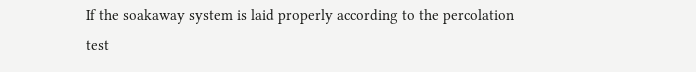If the soakaway system is laid properly according to the percolation test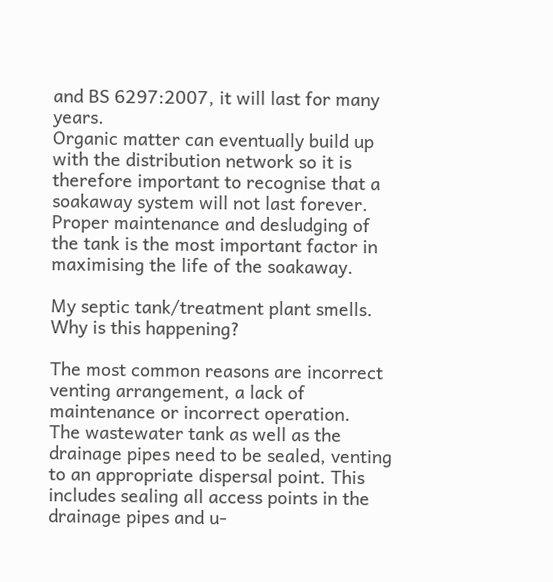and BS 6297:2007, it will last for many years.
Organic matter can eventually build up with the distribution network so it is therefore important to recognise that a soakaway system will not last forever.
Proper maintenance and desludging of the tank is the most important factor in maximising the life of the soakaway.

My septic tank/treatment plant smells. Why is this happening?

The most common reasons are incorrect venting arrangement, a lack of maintenance or incorrect operation.
The wastewater tank as well as the drainage pipes need to be sealed, venting to an appropriate dispersal point. This includes sealing all access points in the drainage pipes and u-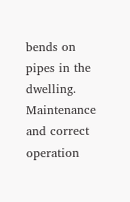bends on pipes in the dwelling.
Maintenance and correct operation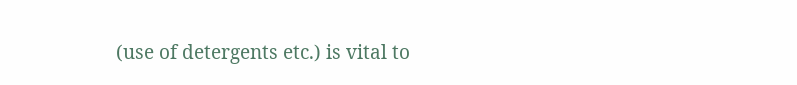(use of detergents etc.) is vital to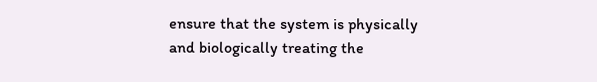ensure that the system is physically and biologically treating the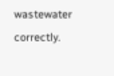wastewater correctly.